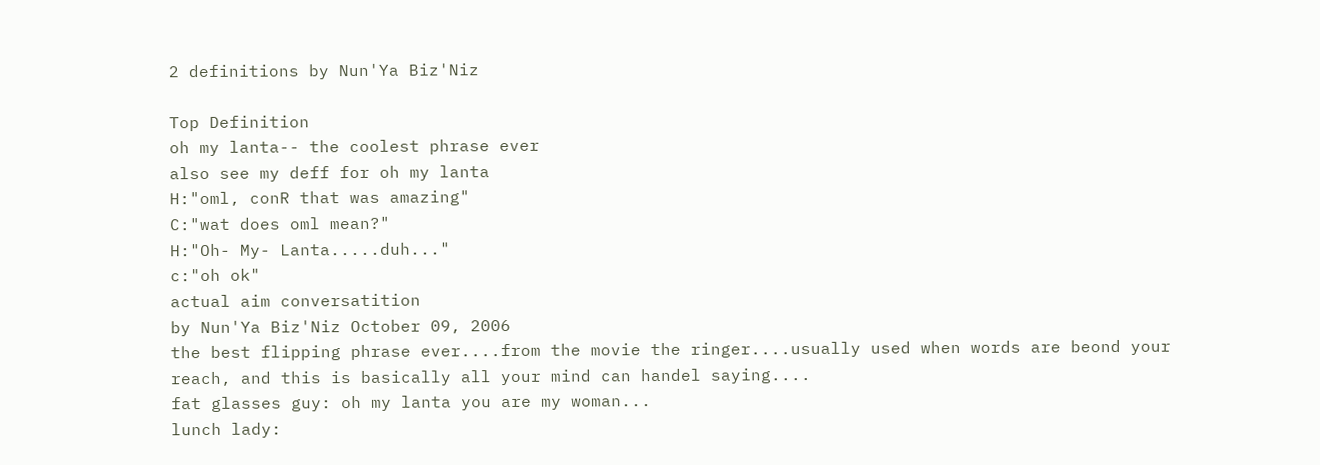2 definitions by Nun'Ya Biz'Niz

Top Definition
oh my lanta-- the coolest phrase ever
also see my deff for oh my lanta
H:"oml, conR that was amazing"
C:"wat does oml mean?"
H:"Oh- My- Lanta.....duh..."
c:"oh ok"
actual aim conversatition
by Nun'Ya Biz'Niz October 09, 2006
the best flipping phrase ever....from the movie the ringer....usually used when words are beond your reach, and this is basically all your mind can handel saying....
fat glasses guy: oh my lanta you are my woman...
lunch lady: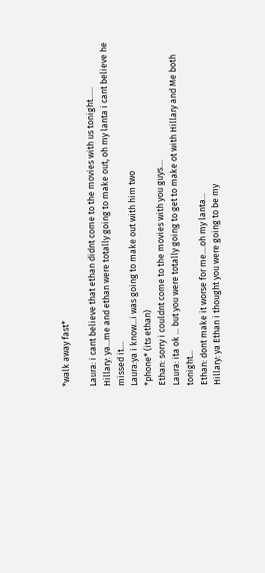*walk away fast*

Laura: i cant believe that ethan didnt come to the movies with us tonight......
Hillary: ya...me and ethan were totally going to make out, oh my lanta i cant believe he missed it....
Laura:ya i know...i was going to make out with him two
*phone* (its ethan)
Ethan: sorry i couldnt come to the movies with you guys....
Laura: ita ok ... but you were totally going to get to make ot with Hillary and Me both tonight...
Ethan: dont make it worse for me....oh my lanta...
Hillary: ya Ethan i thought you were going to be my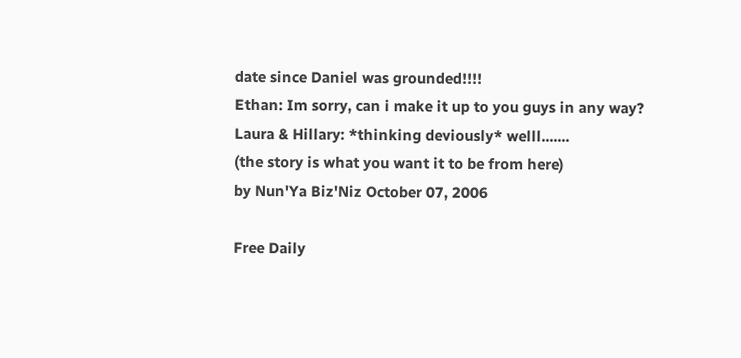date since Daniel was grounded!!!!
Ethan: Im sorry, can i make it up to you guys in any way?
Laura & Hillary: *thinking deviously* welll.......
(the story is what you want it to be from here)
by Nun'Ya Biz'Niz October 07, 2006

Free Daily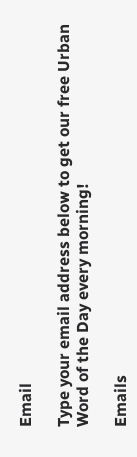Email

Type your email address below to get our free Urban Word of the Day every morning!

Emails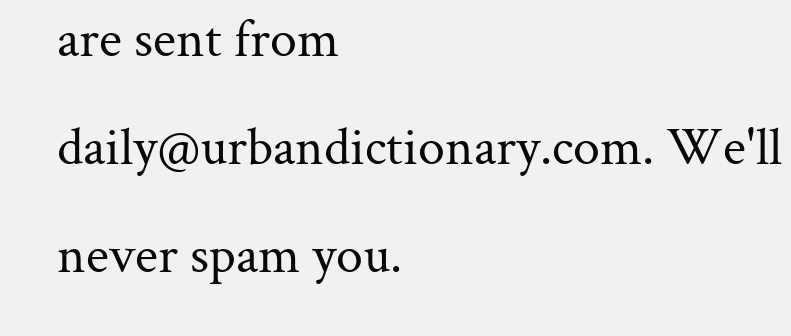are sent from daily@urbandictionary.com. We'll never spam you.